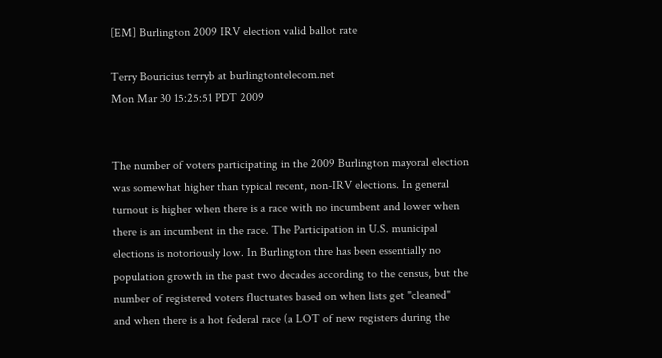[EM] Burlington 2009 IRV election valid ballot rate

Terry Bouricius terryb at burlingtontelecom.net
Mon Mar 30 15:25:51 PDT 2009


The number of voters participating in the 2009 Burlington mayoral election
was somewhat higher than typical recent, non-IRV elections. In general
turnout is higher when there is a race with no incumbent and lower when
there is an incumbent in the race. The Participation in U.S. municipal
elections is notoriously low. In Burlington thre has been essentially no
population growth in the past two decades according to the census, but the
number of registered voters fluctuates based on when lists get "cleaned"
and when there is a hot federal race (a LOT of new registers during the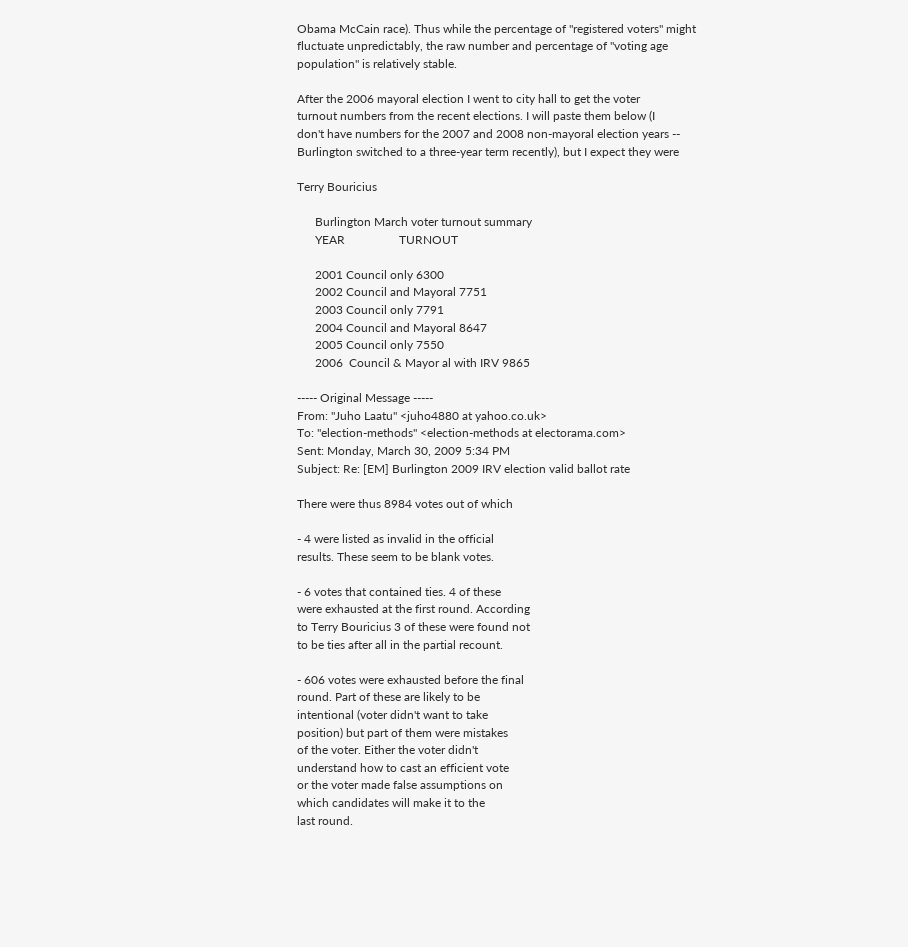Obama McCain race). Thus while the percentage of "registered voters" might
fluctuate unpredictably, the raw number and percentage of "voting age
population" is relatively stable.

After the 2006 mayoral election I went to city hall to get the voter
turnout numbers from the recent elections. I will paste them below (I
don't have numbers for the 2007 and 2008 non-mayoral election years --
Burlington switched to a three-year term recently), but I expect they were

Terry Bouricius

      Burlington March voter turnout summary
      YEAR                  TURNOUT

      2001 Council only 6300
      2002 Council and Mayoral 7751
      2003 Council only 7791
      2004 Council and Mayoral 8647
      2005 Council only 7550
      2006  Council & Mayor al with IRV 9865

----- Original Message -----
From: "Juho Laatu" <juho4880 at yahoo.co.uk>
To: "election-methods" <election-methods at electorama.com>
Sent: Monday, March 30, 2009 5:34 PM
Subject: Re: [EM] Burlington 2009 IRV election valid ballot rate

There were thus 8984 votes out of which

- 4 were listed as invalid in the official
results. These seem to be blank votes.

- 6 votes that contained ties. 4 of these
were exhausted at the first round. According
to Terry Bouricius 3 of these were found not
to be ties after all in the partial recount.

- 606 votes were exhausted before the final
round. Part of these are likely to be
intentional (voter didn't want to take
position) but part of them were mistakes
of the voter. Either the voter didn't
understand how to cast an efficient vote
or the voter made false assumptions on
which candidates will make it to the
last round.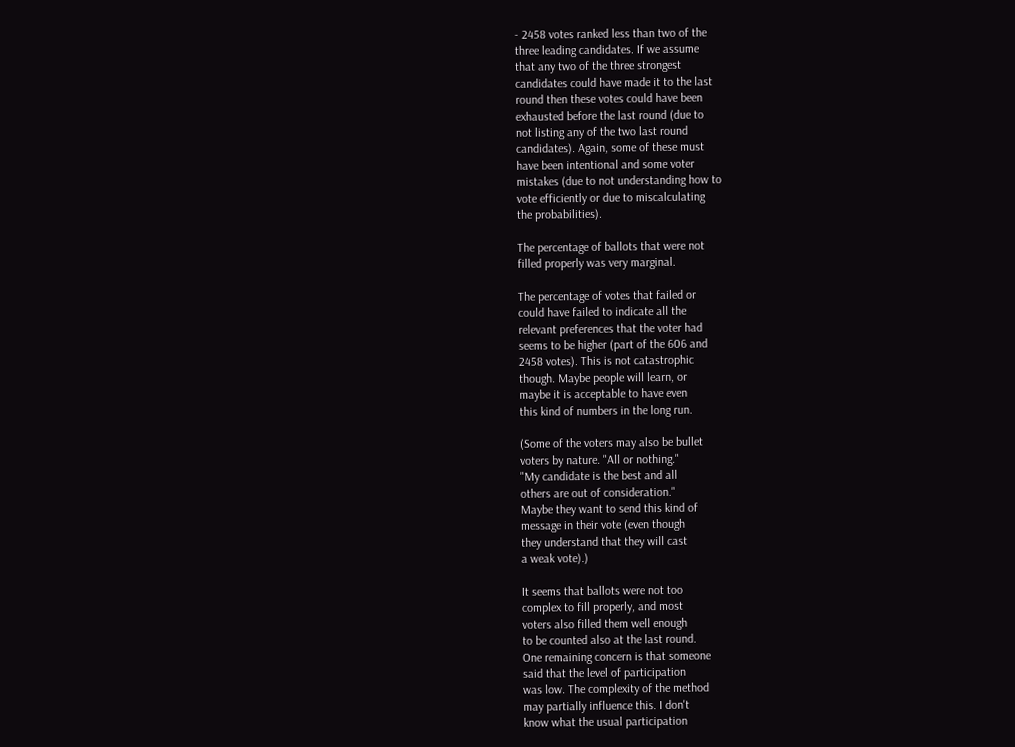- 2458 votes ranked less than two of the
three leading candidates. If we assume
that any two of the three strongest
candidates could have made it to the last
round then these votes could have been
exhausted before the last round (due to
not listing any of the two last round
candidates). Again, some of these must
have been intentional and some voter
mistakes (due to not understanding how to
vote efficiently or due to miscalculating
the probabilities).

The percentage of ballots that were not
filled properly was very marginal.

The percentage of votes that failed or
could have failed to indicate all the
relevant preferences that the voter had
seems to be higher (part of the 606 and
2458 votes). This is not catastrophic
though. Maybe people will learn, or
maybe it is acceptable to have even
this kind of numbers in the long run.

(Some of the voters may also be bullet
voters by nature. "All or nothing."
"My candidate is the best and all
others are out of consideration."
Maybe they want to send this kind of
message in their vote (even though
they understand that they will cast
a weak vote).)

It seems that ballots were not too
complex to fill properly, and most
voters also filled them well enough
to be counted also at the last round.
One remaining concern is that someone
said that the level of participation
was low. The complexity of the method
may partially influence this. I don't
know what the usual participation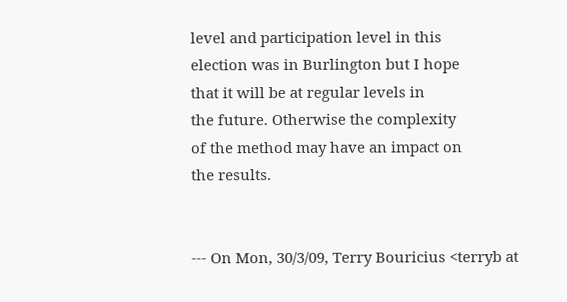level and participation level in this
election was in Burlington but I hope
that it will be at regular levels in
the future. Otherwise the complexity
of the method may have an impact on
the results.


--- On Mon, 30/3/09, Terry Bouricius <terryb at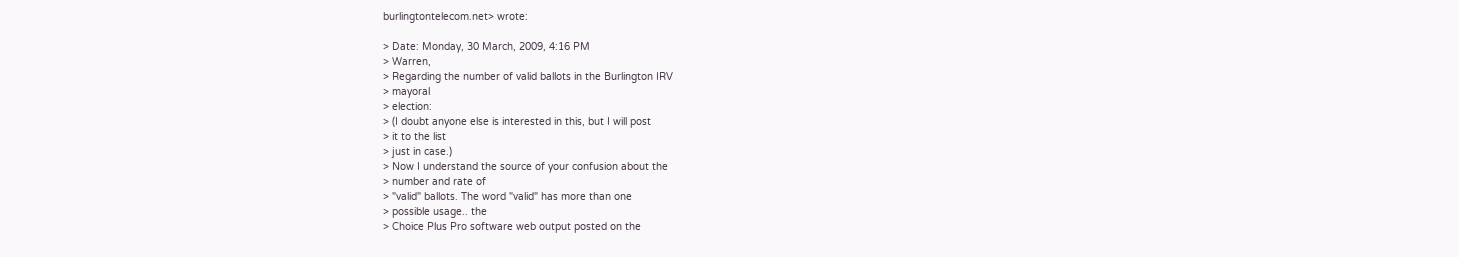burlingtontelecom.net> wrote:

> Date: Monday, 30 March, 2009, 4:16 PM
> Warren,
> Regarding the number of valid ballots in the Burlington IRV
> mayoral
> election:
> (I doubt anyone else is interested in this, but I will post
> it to the list
> just in case.)
> Now I understand the source of your confusion about the
> number and rate of
> "valid" ballots. The word "valid" has more than one
> possible usage.. the
> Choice Plus Pro software web output posted on the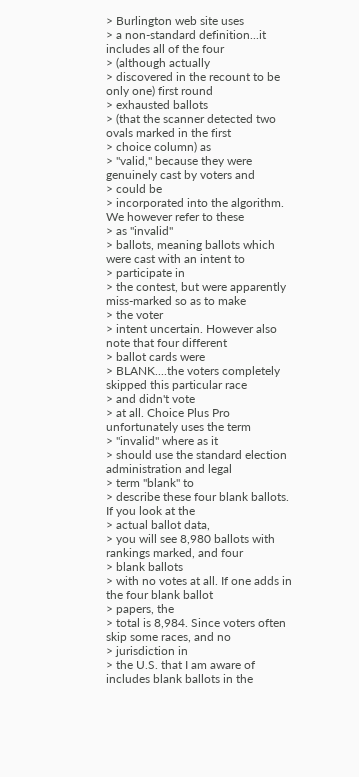> Burlington web site uses
> a non-standard definition...it includes all of the four
> (although actually
> discovered in the recount to be only one) first round
> exhausted ballots
> (that the scanner detected two ovals marked in the first
> choice column) as
> "valid," because they were genuinely cast by voters and
> could be
> incorporated into the algorithm. We however refer to these
> as "invalid"
> ballots, meaning ballots which were cast with an intent to
> participate in
> the contest, but were apparently miss-marked so as to make
> the voter
> intent uncertain. However also note that four different
> ballot cards were
> BLANK....the voters completely skipped this particular race
> and didn't vote
> at all. Choice Plus Pro unfortunately uses the term
> "invalid" where as it
> should use the standard election administration and legal
> term "blank" to
> describe these four blank ballots. If you look at the
> actual ballot data,
> you will see 8,980 ballots with rankings marked, and four
> blank ballots
> with no votes at all. If one adds in the four blank ballot
> papers, the
> total is 8,984. Since voters often skip some races, and no
> jurisdiction in
> the U.S. that I am aware of includes blank ballots in the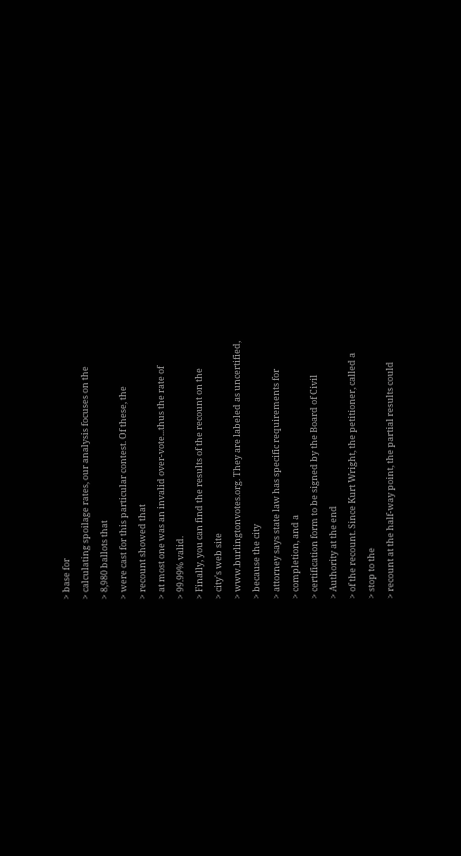> base for
> calculating spoilage rates, our analysis focuses on the
> 8,980 ballots that
> were cast for this particular contest. Of these, the
> recount showed that
> at most one was an invalid over-vote...thus the rate of
> 99.99% valid.
> Finally, you can find the results of the recount on the
> city's web site
> www.burlingtonvotes.org. They are labeled as uncertified,
> because the city
> attorney says state law has specific requirements for
> completion, and a
> certification form to be signed by the Board of Civil
> Authority at the end
> of the recount. Since Kurt Wright, the petitioner, called a
> stop to the
> recount at the half-way point, the partial results could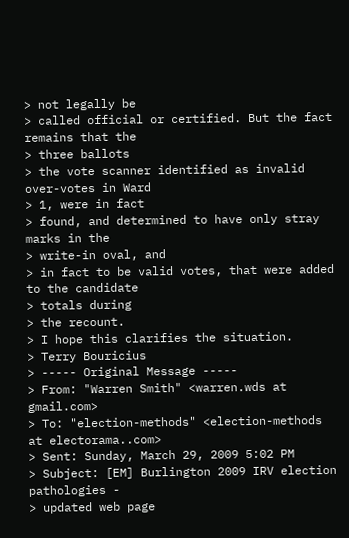> not legally be
> called official or certified. But the fact remains that the
> three ballots
> the vote scanner identified as invalid over-votes in Ward
> 1, were in fact
> found, and determined to have only stray marks in the
> write-in oval, and
> in fact to be valid votes, that were added to the candidate
> totals during
> the recount.
> I hope this clarifies the situation.
> Terry Bouricius
> ----- Original Message -----
> From: "Warren Smith" <warren.wds at gmail.com>
> To: "election-methods" <election-methods at electorama..com>
> Sent: Sunday, March 29, 2009 5:02 PM
> Subject: [EM] Burlington 2009 IRV election pathologies -
> updated web page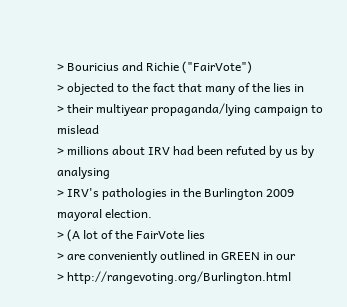> Bouricius and Richie ("FairVote")
> objected to the fact that many of the lies in
> their multiyear propaganda/lying campaign to mislead
> millions about IRV had been refuted by us by analysing
> IRV's pathologies in the Burlington 2009 mayoral election.
> (A lot of the FairVote lies
> are conveniently outlined in GREEN in our
> http://rangevoting.org/Burlington.html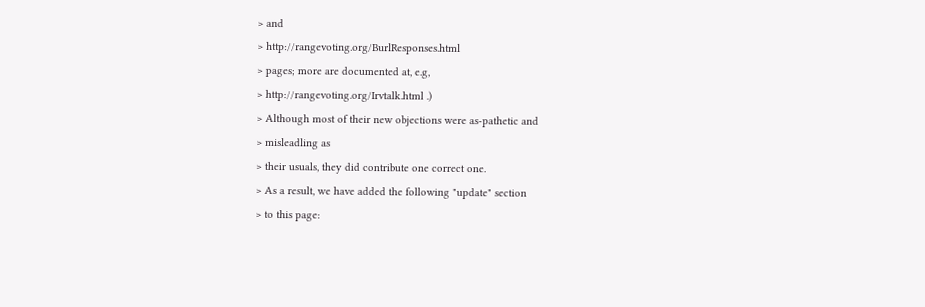> and
> http://rangevoting.org/BurlResponses.html
> pages; more are documented at, e.g,
> http://rangevoting.org/Irvtalk.html .)
> Although most of their new objections were as-pathetic and
> misleadling as
> their usuals, they did contribute one correct one.
> As a result, we have added the following "update" section
> to this page: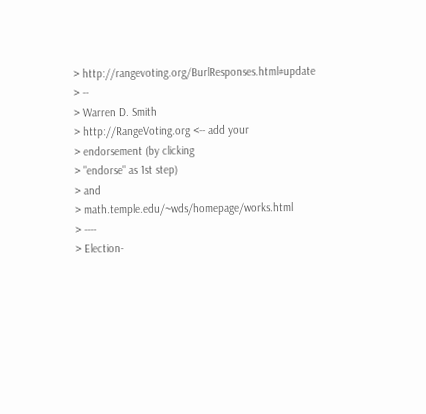> http://rangevoting.org/BurlResponses.html#update
> --
> Warren D. Smith
> http://RangeVoting.org <-- add your
> endorsement (by clicking
> "endorse" as 1st step)
> and
> math.temple.edu/~wds/homepage/works.html
> ----
> Election-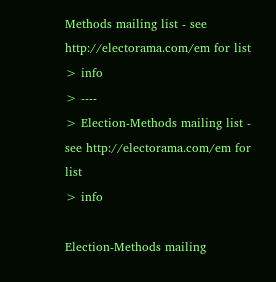Methods mailing list - see http://electorama.com/em for list
> info
> ----
> Election-Methods mailing list - see http://electorama.com/em for list
> info

Election-Methods mailing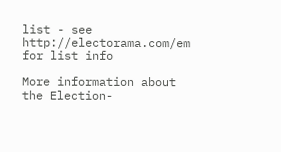list - see http://electorama.com/em for list info

More information about the Election-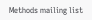Methods mailing list